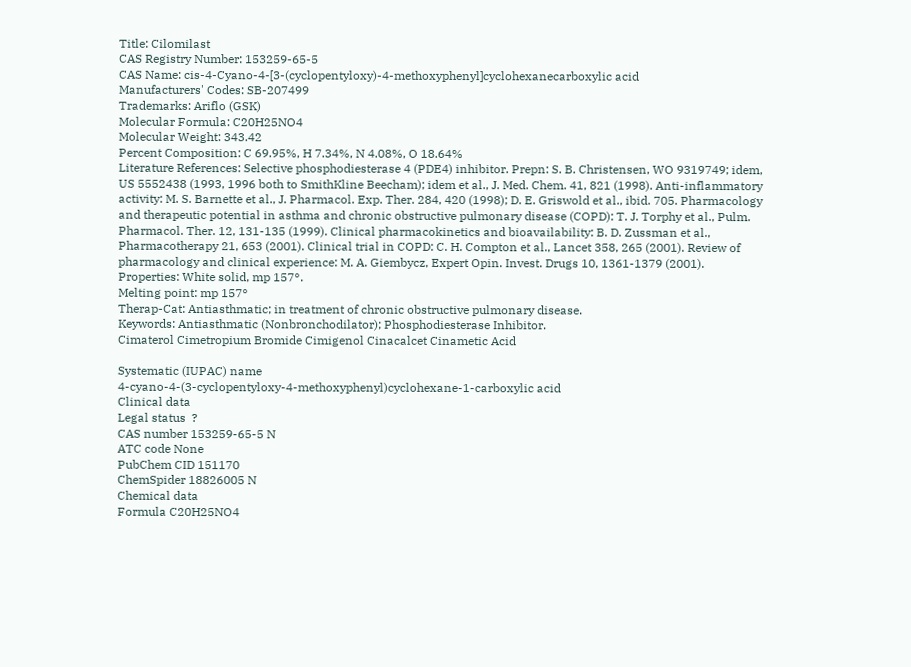Title: Cilomilast
CAS Registry Number: 153259-65-5
CAS Name: cis-4-Cyano-4-[3-(cyclopentyloxy)-4-methoxyphenyl]cyclohexanecarboxylic acid
Manufacturers' Codes: SB-207499
Trademarks: Ariflo (GSK)
Molecular Formula: C20H25NO4
Molecular Weight: 343.42
Percent Composition: C 69.95%, H 7.34%, N 4.08%, O 18.64%
Literature References: Selective phosphodiesterase 4 (PDE4) inhibitor. Prepn: S. B. Christensen, WO 9319749; idem, US 5552438 (1993, 1996 both to SmithKline Beecham); idem et al., J. Med. Chem. 41, 821 (1998). Anti-inflammatory activity: M. S. Barnette et al., J. Pharmacol. Exp. Ther. 284, 420 (1998); D. E. Griswold et al., ibid. 705. Pharmacology and therapeutic potential in asthma and chronic obstructive pulmonary disease (COPD): T. J. Torphy et al., Pulm. Pharmacol. Ther. 12, 131-135 (1999). Clinical pharmacokinetics and bioavailability: B. D. Zussman et al., Pharmacotherapy 21, 653 (2001). Clinical trial in COPD: C. H. Compton et al., Lancet 358, 265 (2001). Review of pharmacology and clinical experience: M. A. Giembycz, Expert Opin. Invest. Drugs 10, 1361-1379 (2001).
Properties: White solid, mp 157°.
Melting point: mp 157°
Therap-Cat: Antiasthmatic; in treatment of chronic obstructive pulmonary disease.
Keywords: Antiasthmatic (Nonbronchodilator); Phosphodiesterase Inhibitor.
Cimaterol Cimetropium Bromide Cimigenol Cinacalcet Cinametic Acid

Systematic (IUPAC) name
4-cyano-4-(3-cyclopentyloxy-4-methoxyphenyl)cyclohexane-1-carboxylic acid
Clinical data
Legal status  ?
CAS number 153259-65-5 N
ATC code None
PubChem CID 151170
ChemSpider 18826005 N
Chemical data
Formula C20H25NO4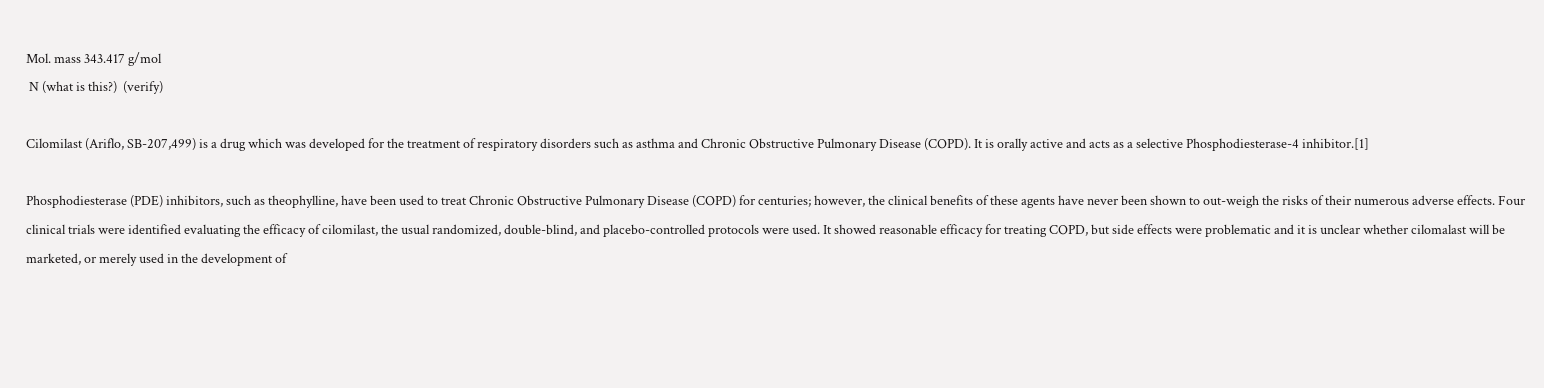Mol. mass 343.417 g/mol
 N (what is this?)  (verify)

Cilomilast (Ariflo, SB-207,499) is a drug which was developed for the treatment of respiratory disorders such as asthma and Chronic Obstructive Pulmonary Disease (COPD). It is orally active and acts as a selective Phosphodiesterase-4 inhibitor.[1]

Phosphodiesterase (PDE) inhibitors, such as theophylline, have been used to treat Chronic Obstructive Pulmonary Disease (COPD) for centuries; however, the clinical benefits of these agents have never been shown to out-weigh the risks of their numerous adverse effects. Four clinical trials were identified evaluating the efficacy of cilomilast, the usual randomized, double-blind, and placebo-controlled protocols were used. It showed reasonable efficacy for treating COPD, but side effects were problematic and it is unclear whether cilomalast will be marketed, or merely used in the development of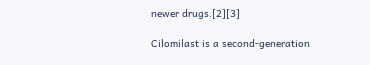newer drugs.[2][3]

Cilomilast is a second-generation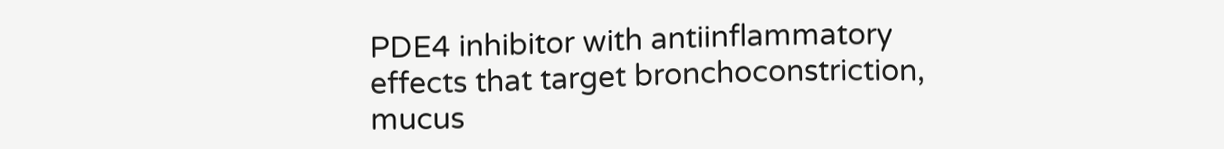PDE4 inhibitor with antiinflammatory effects that target bronchoconstriction, mucus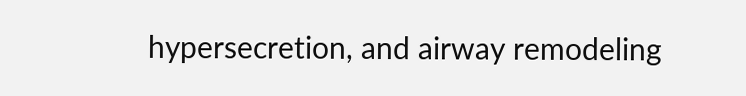hypersecretion, and airway remodeling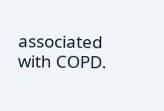associated with COPD.